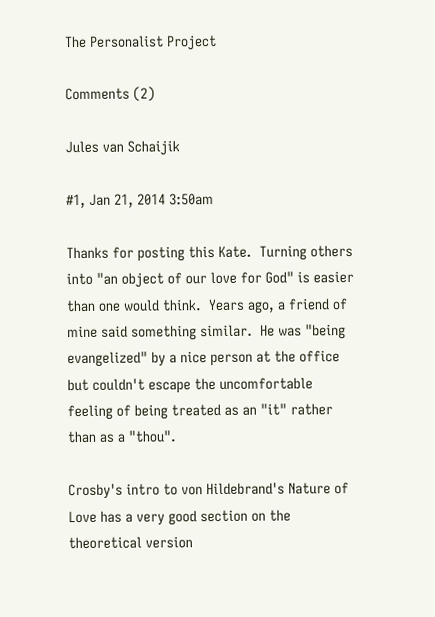The Personalist Project

Comments (2)

Jules van Schaijik

#1, Jan 21, 2014 3:50am

Thanks for posting this Kate.  Turning others into "an object of our love for God" is easier than one would think.  Years ago, a friend of mine said something similar.  He was "being evangelized" by a nice person at the office but couldn't escape the uncomfortable feeling of being treated as an "it" rather than as a "thou".

Crosby's intro to von Hildebrand's Nature of Love has a very good section on the theoretical version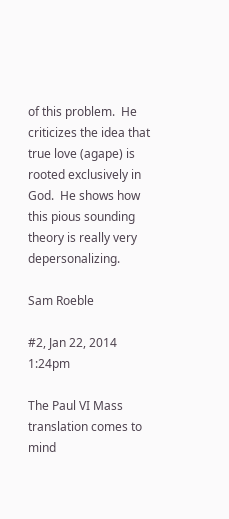of this problem.  He criticizes the idea that true love (agape) is rooted exclusively in God.  He shows how this pious sounding theory is really very depersonalizing.

Sam Roeble

#2, Jan 22, 2014 1:24pm

The Paul VI Mass translation comes to mind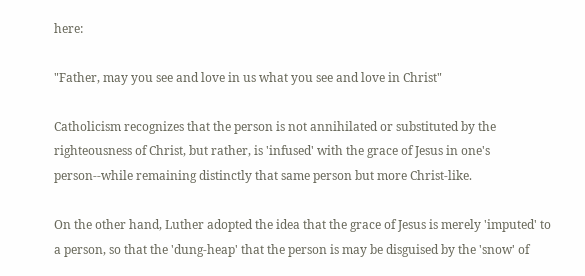here:

"Father, may you see and love in us what you see and love in Christ"

Catholicism recognizes that the person is not annihilated or substituted by the righteousness of Christ, but rather, is 'infused' with the grace of Jesus in one's person--while remaining distinctly that same person but more Christ-like.

On the other hand, Luther adopted the idea that the grace of Jesus is merely 'imputed' to a person, so that the 'dung-heap' that the person is may be disguised by the 'snow' of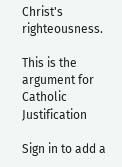Christ's righteousness.

This is the argument for Catholic Justification

Sign in to add a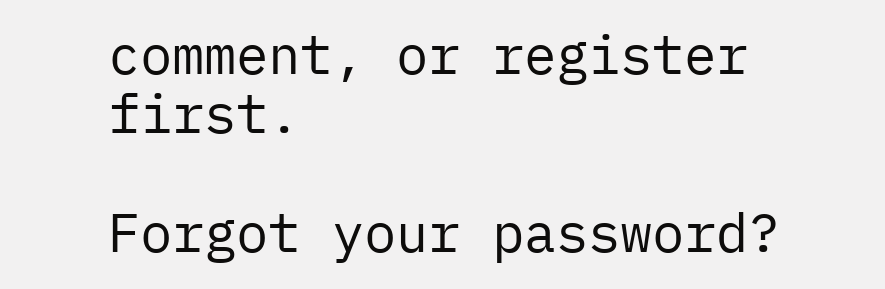comment, or register first.

Forgot your password?